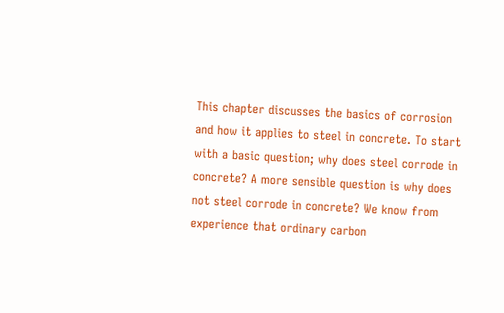This chapter discusses the basics of corrosion and how it applies to steel in concrete. To start with a basic question; why does steel corrode in concrete? A more sensible question is why does not steel corrode in concrete? We know from experience that ordinary carbon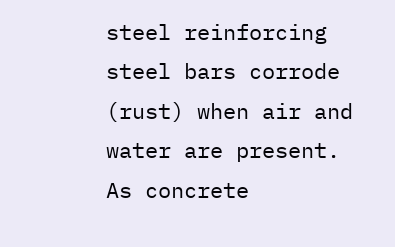steel reinforcing steel bars corrode (rust) when air and water are present. As concrete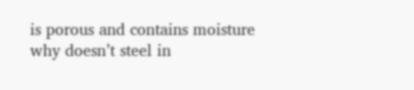is porous and contains moisture why doesn’t steel in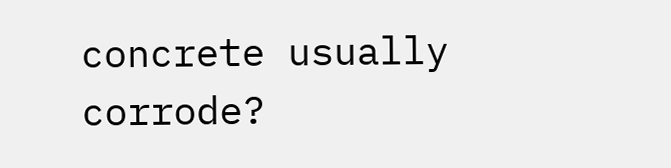concrete usually corrode?